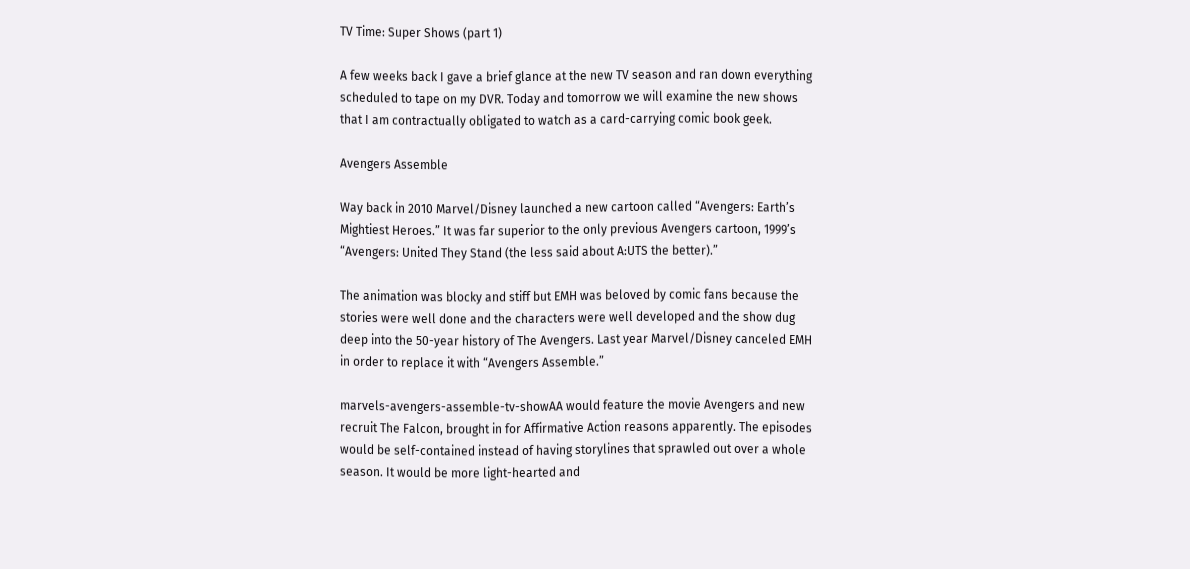TV Time: Super Shows (part 1)

A few weeks back I gave a brief glance at the new TV season and ran down everything scheduled to tape on my DVR. Today and tomorrow we will examine the new shows that I am contractually obligated to watch as a card-carrying comic book geek.

Avengers Assemble

Way back in 2010 Marvel/Disney launched a new cartoon called “Avengers: Earth’s Mightiest Heroes.” It was far superior to the only previous Avengers cartoon, 1999’s “Avengers: United They Stand (the less said about A:UTS the better).”

The animation was blocky and stiff but EMH was beloved by comic fans because the stories were well done and the characters were well developed and the show dug deep into the 50-year history of The Avengers. Last year Marvel/Disney canceled EMH in order to replace it with “Avengers Assemble.”

marvels-avengers-assemble-tv-showAA would feature the movie Avengers and new recruit The Falcon, brought in for Affirmative Action reasons apparently. The episodes would be self-contained instead of having storylines that sprawled out over a whole season. It would be more light-hearted and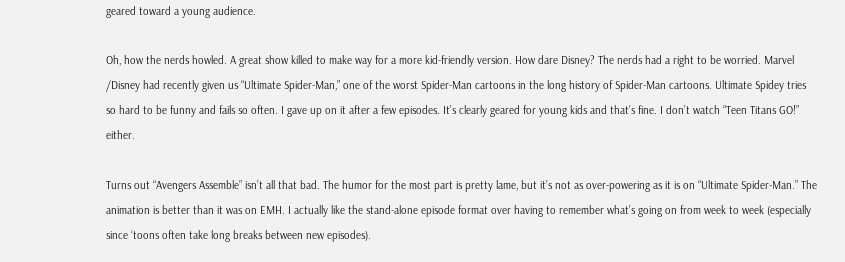geared toward a young audience.

Oh, how the nerds howled. A great show killed to make way for a more kid-friendly version. How dare Disney? The nerds had a right to be worried. Marvel /Disney had recently given us “Ultimate Spider-Man,” one of the worst Spider-Man cartoons in the long history of Spider-Man cartoons. Ultimate Spidey tries so hard to be funny and fails so often. I gave up on it after a few episodes. It’s clearly geared for young kids and that’s fine. I don’t watch “Teen Titans GO!” either.

Turns out “Avengers Assemble” isn’t all that bad. The humor for the most part is pretty lame, but it’s not as over-powering as it is on “Ultimate Spider-Man.” The animation is better than it was on EMH. I actually like the stand-alone episode format over having to remember what’s going on from week to week (especially since ‘toons often take long breaks between new episodes).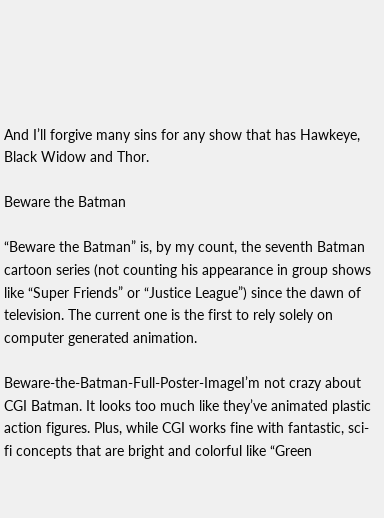And I’ll forgive many sins for any show that has Hawkeye, Black Widow and Thor.

Beware the Batman

“Beware the Batman” is, by my count, the seventh Batman cartoon series (not counting his appearance in group shows like “Super Friends” or “Justice League”) since the dawn of television. The current one is the first to rely solely on computer generated animation.

Beware-the-Batman-Full-Poster-ImageI’m not crazy about CGI Batman. It looks too much like they’ve animated plastic action figures. Plus, while CGI works fine with fantastic, sci-fi concepts that are bright and colorful like “Green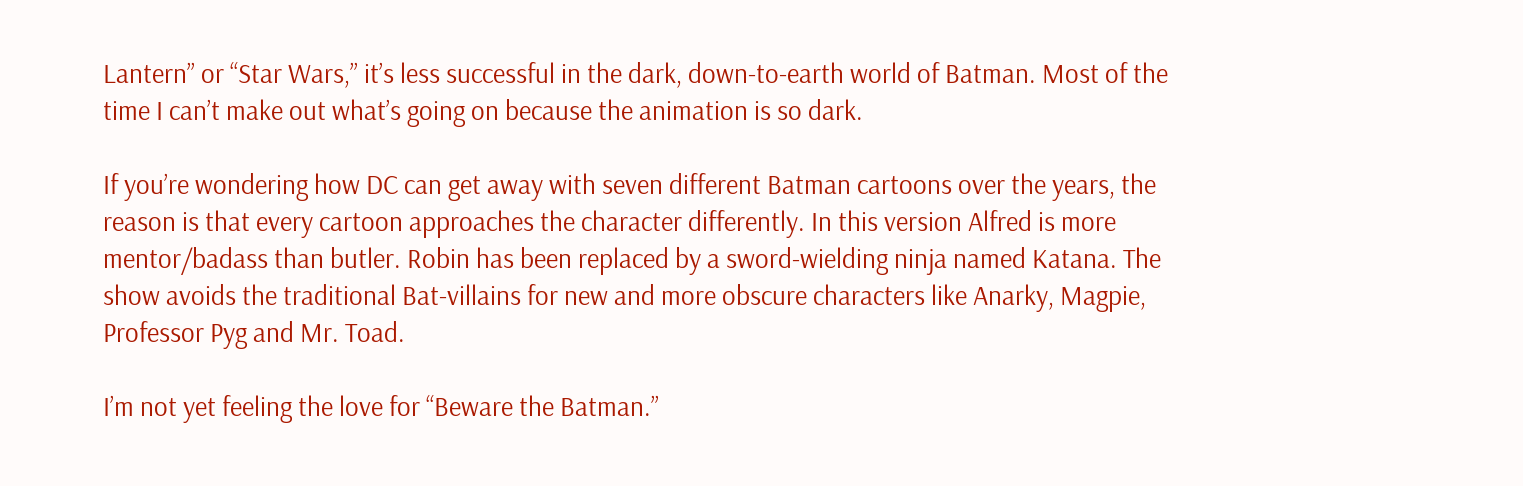Lantern” or “Star Wars,” it’s less successful in the dark, down-to-earth world of Batman. Most of the time I can’t make out what’s going on because the animation is so dark.

If you’re wondering how DC can get away with seven different Batman cartoons over the years, the reason is that every cartoon approaches the character differently. In this version Alfred is more mentor/badass than butler. Robin has been replaced by a sword-wielding ninja named Katana. The show avoids the traditional Bat-villains for new and more obscure characters like Anarky, Magpie, Professor Pyg and Mr. Toad.

I’m not yet feeling the love for “Beware the Batman.”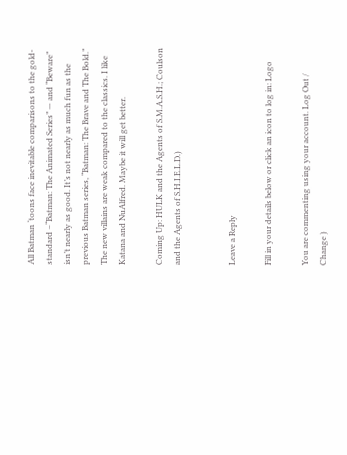All Batman ‘toons face inevitable comparisons to the gold-standard –“Batman: The Animated Series” — and “Beware” isn’t nearly as good. It’s not nearly as much fun as the previous Batman series, “Batman: The Brave and The Bold.” The new villains are weak compared to the classics. I like Katana and NuAlfred. Maybe it will get better.

Coming Up: HULK and the Agents of S.M.A.S.H.; Coulson and the Agents of S.H.I.E.L.D.)


Leave a Reply

Fill in your details below or click an icon to log in: Logo

You are commenting using your account. Log Out /  Change )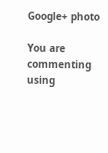Google+ photo

You are commenting using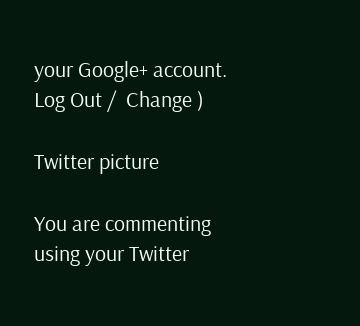your Google+ account. Log Out /  Change )

Twitter picture

You are commenting using your Twitter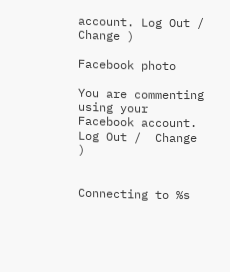account. Log Out /  Change )

Facebook photo

You are commenting using your Facebook account. Log Out /  Change )


Connecting to %s